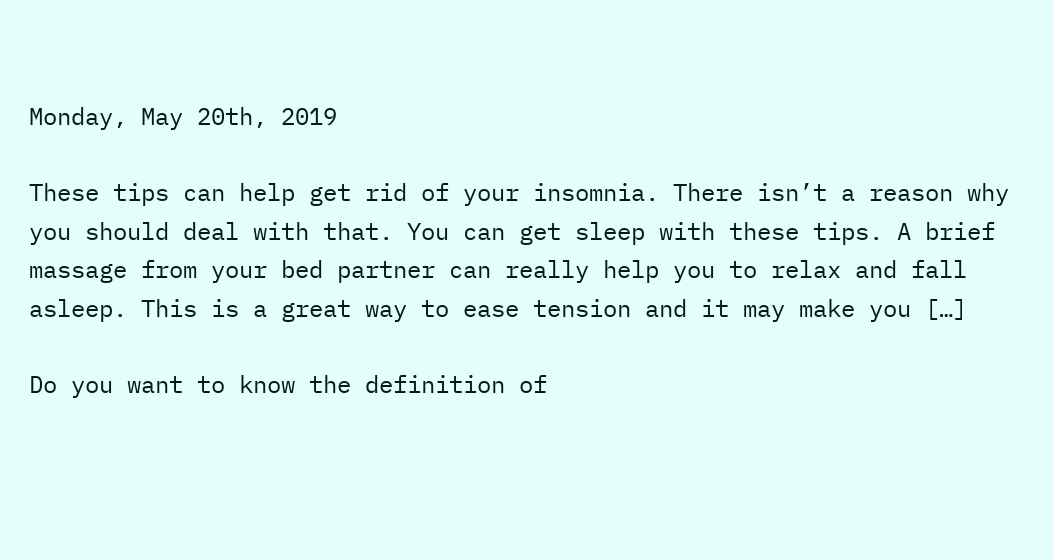Monday, May 20th, 2019

These tips can help get rid of your insomnia. There isn’t a reason why you should deal with that. You can get sleep with these tips. A brief massage from your bed partner can really help you to relax and fall asleep. This is a great way to ease tension and it may make you […]

Do you want to know the definition of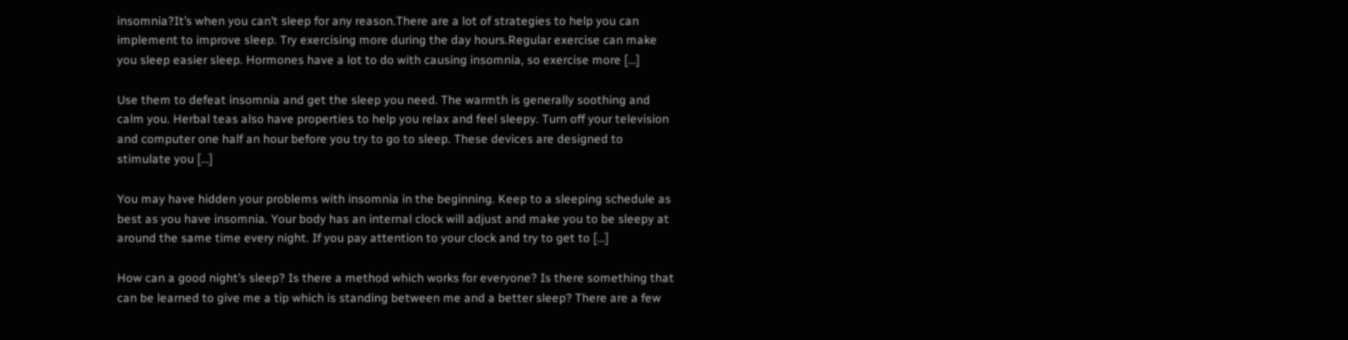insomnia?It’s when you can’t sleep for any reason.There are a lot of strategies to help you can implement to improve sleep. Try exercising more during the day hours.Regular exercise can make you sleep easier sleep. Hormones have a lot to do with causing insomnia, so exercise more […]

Use them to defeat insomnia and get the sleep you need. The warmth is generally soothing and calm you. Herbal teas also have properties to help you relax and feel sleepy. Turn off your television and computer one half an hour before you try to go to sleep. These devices are designed to stimulate you […]

You may have hidden your problems with insomnia in the beginning. Keep to a sleeping schedule as best as you have insomnia. Your body has an internal clock will adjust and make you to be sleepy at around the same time every night. If you pay attention to your clock and try to get to […]

How can a good night’s sleep? Is there a method which works for everyone? Is there something that can be learned to give me a tip which is standing between me and a better sleep? There are a few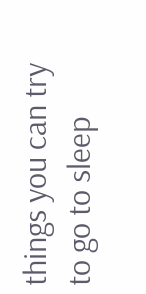things you can try to go to sleep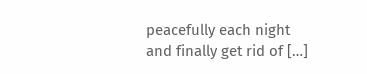peacefully each night and finally get rid of […]